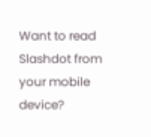Want to read Slashdot from your mobile device?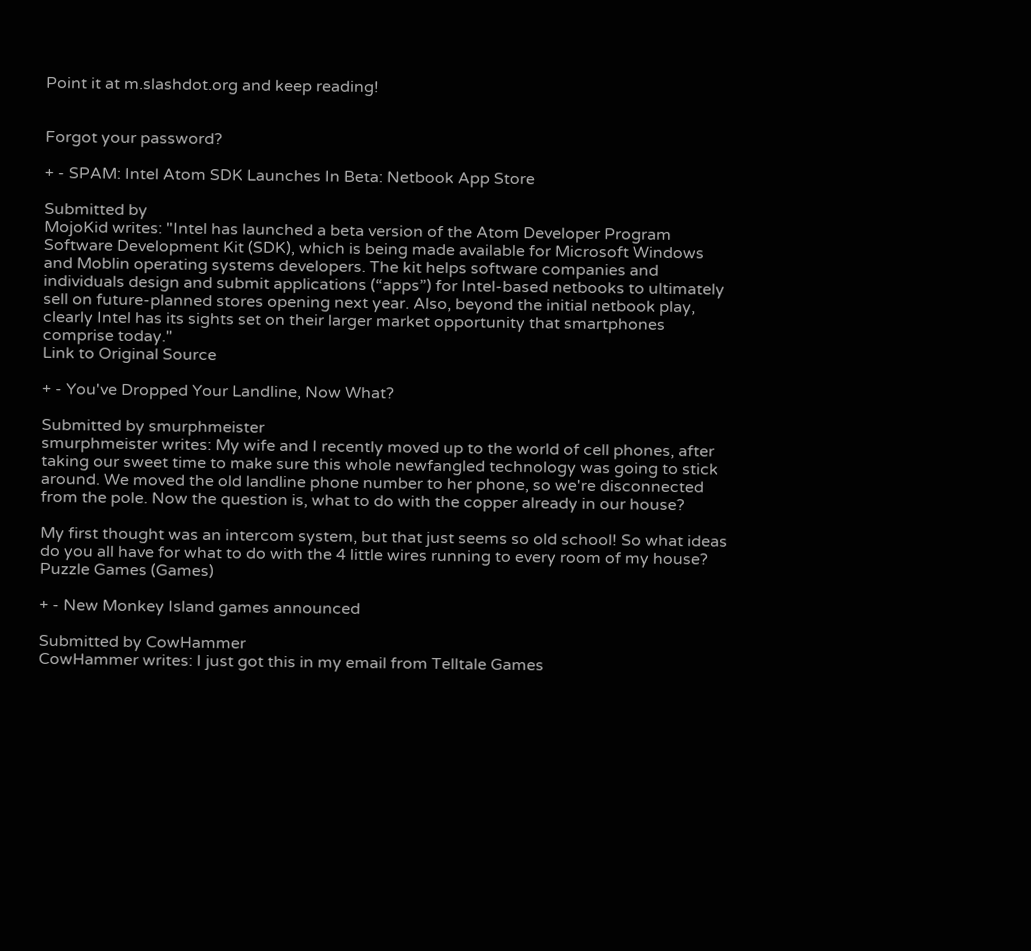Point it at m.slashdot.org and keep reading!


Forgot your password?

+ - SPAM: Intel Atom SDK Launches In Beta: Netbook App Store

Submitted by
MojoKid writes: "Intel has launched a beta version of the Atom Developer Program Software Development Kit (SDK), which is being made available for Microsoft Windows and Moblin operating systems developers. The kit helps software companies and individuals design and submit applications (“apps”) for Intel-based netbooks to ultimately sell on future-planned stores opening next year. Also, beyond the initial netbook play, clearly Intel has its sights set on their larger market opportunity that smartphones comprise today."
Link to Original Source

+ - You've Dropped Your Landline, Now What?

Submitted by smurphmeister
smurphmeister writes: My wife and I recently moved up to the world of cell phones, after taking our sweet time to make sure this whole newfangled technology was going to stick around. We moved the old landline phone number to her phone, so we're disconnected from the pole. Now the question is, what to do with the copper already in our house?

My first thought was an intercom system, but that just seems so old school! So what ideas do you all have for what to do with the 4 little wires running to every room of my house?
Puzzle Games (Games)

+ - New Monkey Island games announced

Submitted by CowHammer
CowHammer writes: I just got this in my email from Telltale Games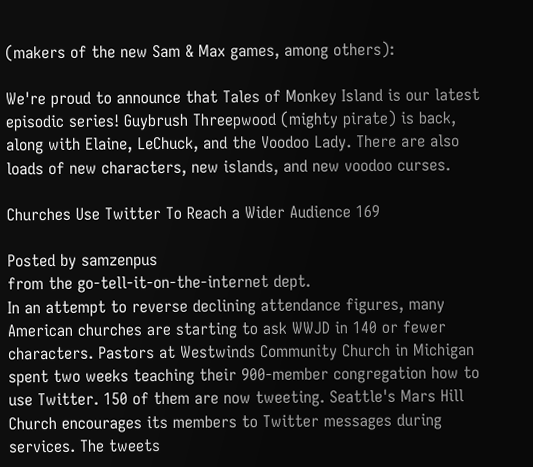(makers of the new Sam & Max games, among others):

We're proud to announce that Tales of Monkey Island is our latest episodic series! Guybrush Threepwood (mighty pirate) is back, along with Elaine, LeChuck, and the Voodoo Lady. There are also loads of new characters, new islands, and new voodoo curses.

Churches Use Twitter To Reach a Wider Audience 169

Posted by samzenpus
from the go-tell-it-on-the-internet dept.
In an attempt to reverse declining attendance figures, many American churches are starting to ask WWJD in 140 or fewer characters. Pastors at Westwinds Community Church in Michigan spent two weeks teaching their 900-member congregation how to use Twitter. 150 of them are now tweeting. Seattle's Mars Hill Church encourages its members to Twitter messages during services. The tweets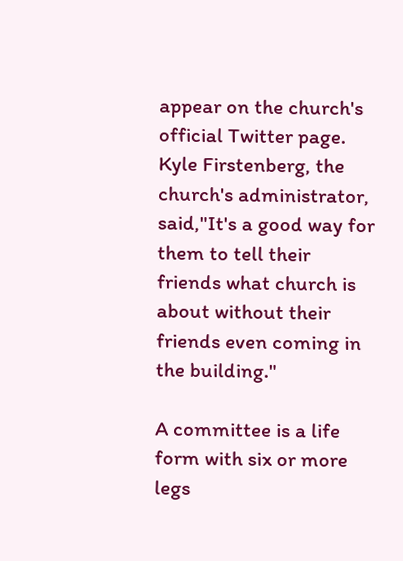appear on the church's official Twitter page. Kyle Firstenberg, the church's administrator, said,"It's a good way for them to tell their friends what church is about without their friends even coming in the building."

A committee is a life form with six or more legs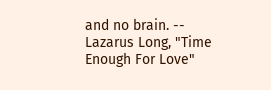and no brain. -- Lazarus Long, "Time Enough For Love"